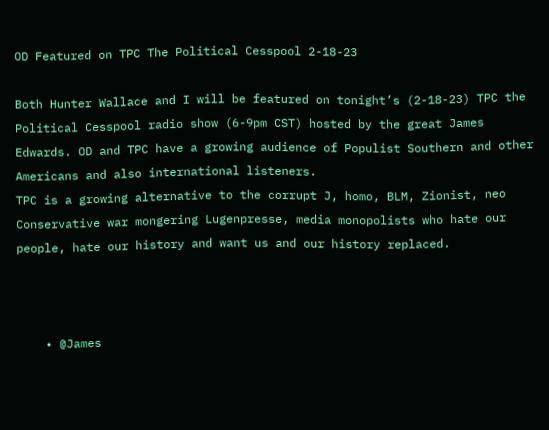OD Featured on TPC The Political Cesspool 2-18-23

Both Hunter Wallace and I will be featured on tonight’s (2-18-23) TPC the Political Cesspool radio show (6-9pm CST) hosted by the great James Edwards. OD and TPC have a growing audience of Populist Southern and other Americans and also international listeners.
TPC is a growing alternative to the corrupt J, homo, BLM, Zionist, neo Conservative war mongering Lugenpresse, media monopolists who hate our people, hate our history and want us and our history replaced.



    • @James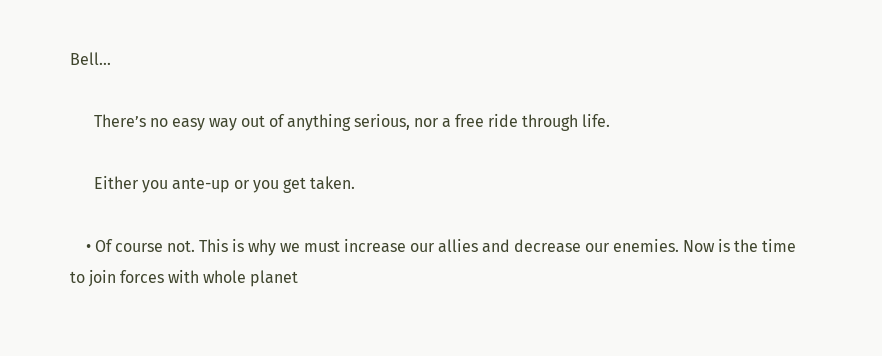Bell…

      There’s no easy way out of anything serious, nor a free ride through life.

      Either you ante-up or you get taken.

    • Of course not. This is why we must increase our allies and decrease our enemies. Now is the time to join forces with whole planet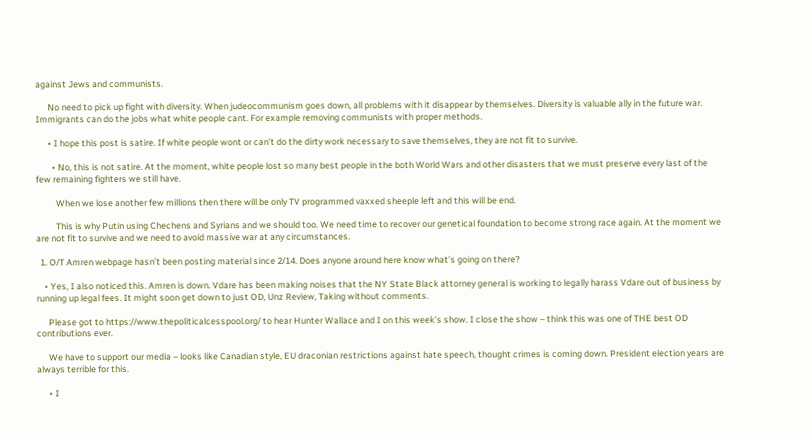against Jews and communists.

      No need to pick up fight with diversity. When judeocommunism goes down, all problems with it disappear by themselves. Diversity is valuable ally in the future war. Immigrants can do the jobs what white people cant. For example removing communists with proper methods.

      • I hope this post is satire. If white people wont or can’t do the dirty work necessary to save themselves, they are not fit to survive.

        • No, this is not satire. At the moment, white people lost so many best people in the both World Wars and other disasters that we must preserve every last of the few remaining fighters we still have.

          When we lose another few millions then there will be only TV programmed vaxxed sheeple left and this will be end.

          This is why Putin using Chechens and Syrians and we should too. We need time to recover our genetical foundation to become strong race again. At the moment we are not fit to survive and we need to avoid massive war at any circumstances.

  1. O/T Amren webpage hasn’t been posting material since 2/14. Does anyone around here know what’s going on there?

    • Yes, I also noticed this. Amren is down. Vdare has been making noises that the NY State Black attorney general is working to legally harass Vdare out of business by running up legal fees. It might soon get down to just OD, Unz Review, Taking without comments.

      Please got to https://www.thepoliticalcesspool.org/ to hear Hunter Wallace and I on this week’s show. I close the show – think this was one of THE best OD contributions ever.

      We have to support our media – looks like Canadian style, EU draconian restrictions against hate speech, thought crimes is coming down. President election years are always terrible for this.

      • I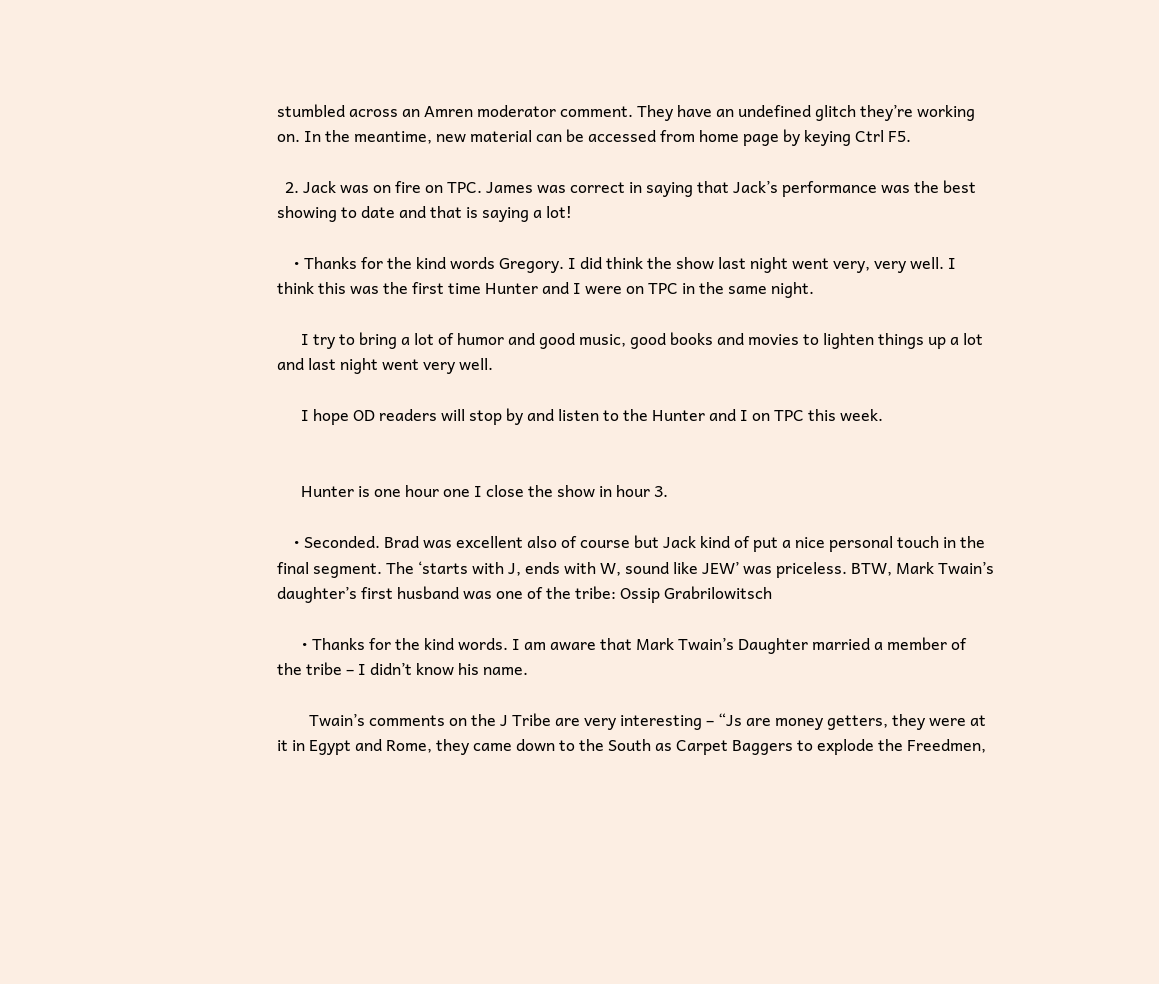stumbled across an Amren moderator comment. They have an undefined glitch they’re working on. In the meantime, new material can be accessed from home page by keying Ctrl F5.

  2. Jack was on fire on TPC. James was correct in saying that Jack’s performance was the best showing to date and that is saying a lot!

    • Thanks for the kind words Gregory. I did think the show last night went very, very well. I think this was the first time Hunter and I were on TPC in the same night.

      I try to bring a lot of humor and good music, good books and movies to lighten things up a lot and last night went very well.

      I hope OD readers will stop by and listen to the Hunter and I on TPC this week.


      Hunter is one hour one I close the show in hour 3.

    • Seconded. Brad was excellent also of course but Jack kind of put a nice personal touch in the final segment. The ‘starts with J, ends with W, sound like JEW’ was priceless. BTW, Mark Twain’s daughter’s first husband was one of the tribe: Ossip Grabrilowitsch

      • Thanks for the kind words. I am aware that Mark Twain’s Daughter married a member of the tribe – I didn’t know his name.

        Twain’s comments on the J Tribe are very interesting – “Js are money getters, they were at it in Egypt and Rome, they came down to the South as Carpet Baggers to explode the Freedmen,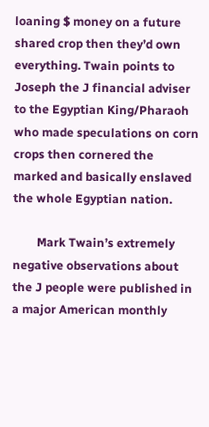loaning $ money on a future shared crop then they’d own everything. Twain points to Joseph the J financial adviser to the Egyptian King/Pharaoh who made speculations on corn crops then cornered the marked and basically enslaved the whole Egyptian nation.

        Mark Twain’s extremely negative observations about the J people were published in a major American monthly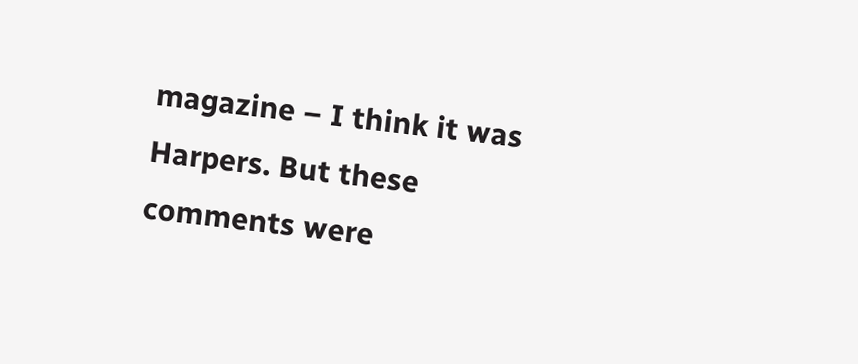magazine – I think it was Harpers. But these comments were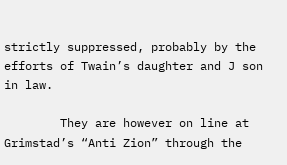strictly suppressed, probably by the efforts of Twain’s daughter and J son in law.

        They are however on line at Grimstad’s “Anti Zion” through the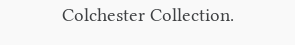Colchester Collection.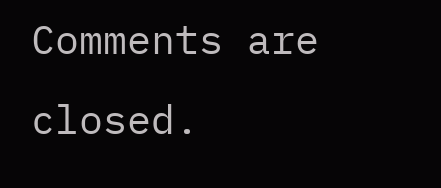Comments are closed.